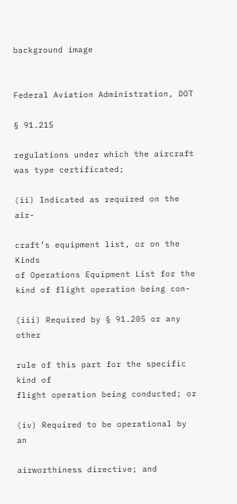background image


Federal Aviation Administration, DOT

§ 91.215

regulations under which the aircraft
was type certificated;

(ii) Indicated as required on the air-

craft’s equipment list, or on the Kinds
of Operations Equipment List for the
kind of flight operation being con-

(iii) Required by § 91.205 or any other

rule of this part for the specific kind of
flight operation being conducted; or

(iv) Required to be operational by an

airworthiness directive; and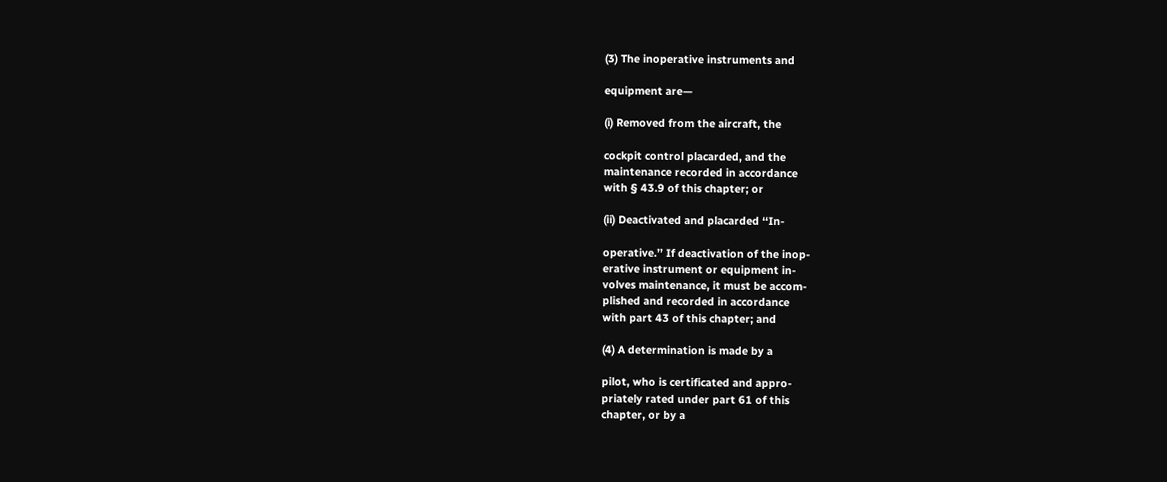(3) The inoperative instruments and

equipment are—

(i) Removed from the aircraft, the

cockpit control placarded, and the
maintenance recorded in accordance
with § 43.9 of this chapter; or

(ii) Deactivated and placarded ‘‘In-

operative.’’ If deactivation of the inop-
erative instrument or equipment in-
volves maintenance, it must be accom-
plished and recorded in accordance
with part 43 of this chapter; and

(4) A determination is made by a

pilot, who is certificated and appro-
priately rated under part 61 of this
chapter, or by a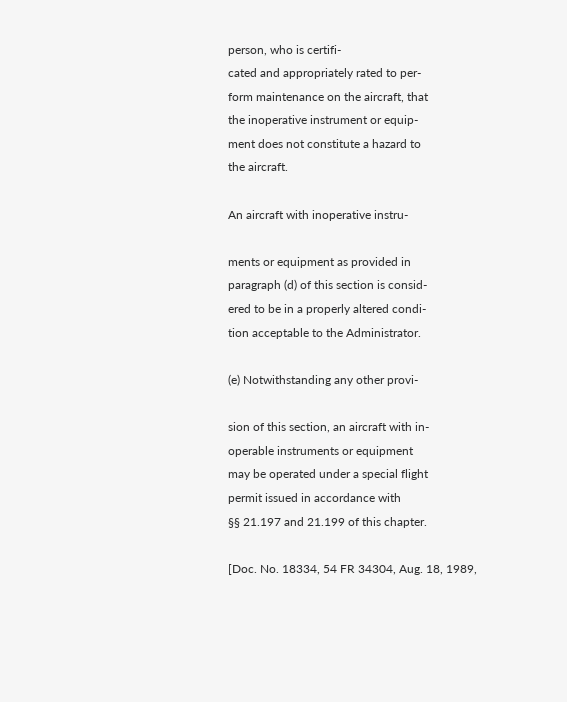person, who is certifi-
cated and appropriately rated to per-
form maintenance on the aircraft, that
the inoperative instrument or equip-
ment does not constitute a hazard to
the aircraft.

An aircraft with inoperative instru-

ments or equipment as provided in
paragraph (d) of this section is consid-
ered to be in a properly altered condi-
tion acceptable to the Administrator.

(e) Notwithstanding any other provi-

sion of this section, an aircraft with in-
operable instruments or equipment
may be operated under a special flight
permit issued in accordance with
§§ 21.197 and 21.199 of this chapter.

[Doc. No. 18334, 54 FR 34304, Aug. 18, 1989,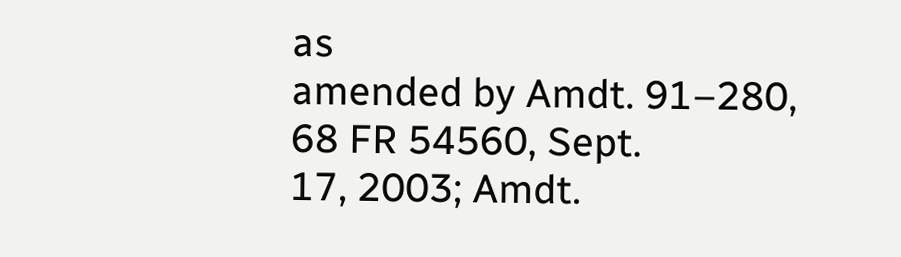as
amended by Amdt. 91–280, 68 FR 54560, Sept.
17, 2003; Amdt.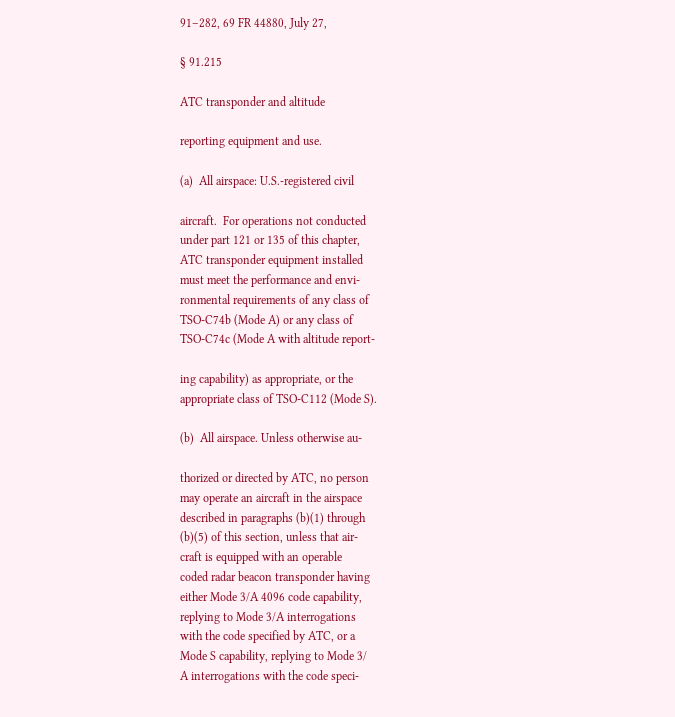91–282, 69 FR 44880, July 27,

§ 91.215

ATC transponder and altitude

reporting equipment and use.

(a)  All airspace: U.S.-registered civil

aircraft.  For operations not conducted
under part 121 or 135 of this chapter,
ATC transponder equipment installed
must meet the performance and envi-
ronmental requirements of any class of
TSO-C74b (Mode A) or any class of
TSO-C74c (Mode A with altitude report-

ing capability) as appropriate, or the
appropriate class of TSO-C112 (Mode S).

(b)  All airspace. Unless otherwise au-

thorized or directed by ATC, no person
may operate an aircraft in the airspace
described in paragraphs (b)(1) through
(b)(5) of this section, unless that air-
craft is equipped with an operable
coded radar beacon transponder having
either Mode 3/A 4096 code capability,
replying to Mode 3/A interrogations
with the code specified by ATC, or a
Mode S capability, replying to Mode 3/
A interrogations with the code speci-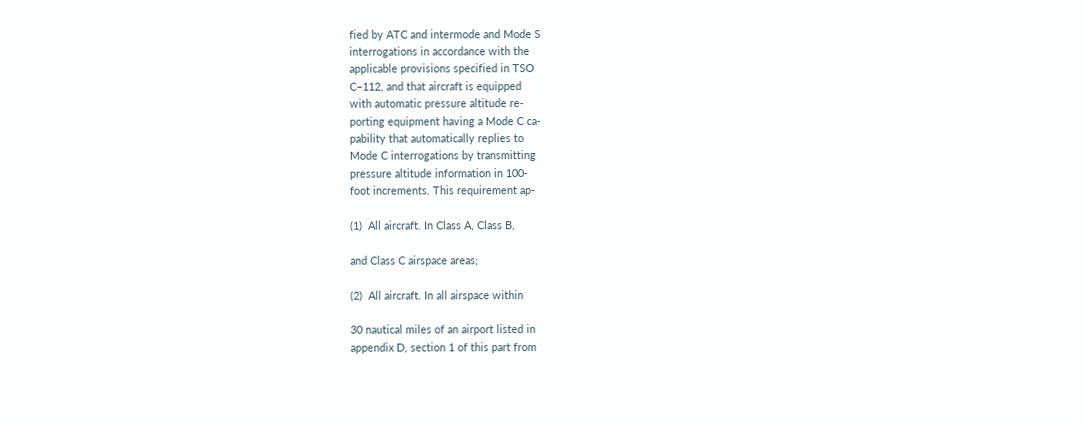fied by ATC and intermode and Mode S
interrogations in accordance with the
applicable provisions specified in TSO
C–112, and that aircraft is equipped
with automatic pressure altitude re-
porting equipment having a Mode C ca-
pability that automatically replies to
Mode C interrogations by transmitting
pressure altitude information in 100-
foot increments. This requirement ap-

(1)  All aircraft. In Class A, Class B,

and Class C airspace areas;

(2)  All aircraft. In all airspace within

30 nautical miles of an airport listed in
appendix D, section 1 of this part from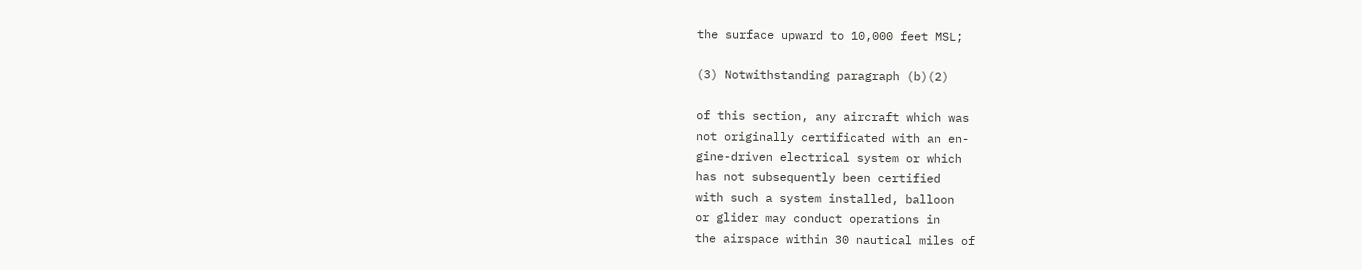the surface upward to 10,000 feet MSL;

(3) Notwithstanding paragraph (b)(2)

of this section, any aircraft which was
not originally certificated with an en-
gine-driven electrical system or which
has not subsequently been certified
with such a system installed, balloon
or glider may conduct operations in
the airspace within 30 nautical miles of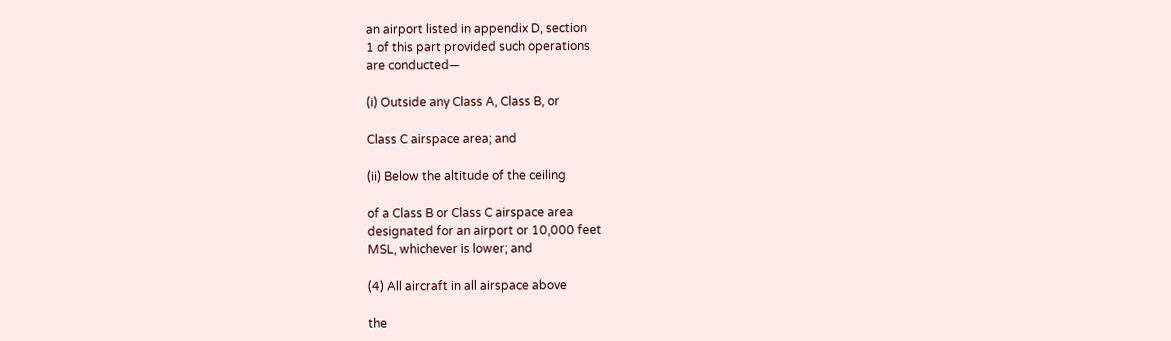an airport listed in appendix D, section
1 of this part provided such operations
are conducted—

(i) Outside any Class A, Class B, or

Class C airspace area; and

(ii) Below the altitude of the ceiling

of a Class B or Class C airspace area
designated for an airport or 10,000 feet
MSL, whichever is lower; and

(4) All aircraft in all airspace above

the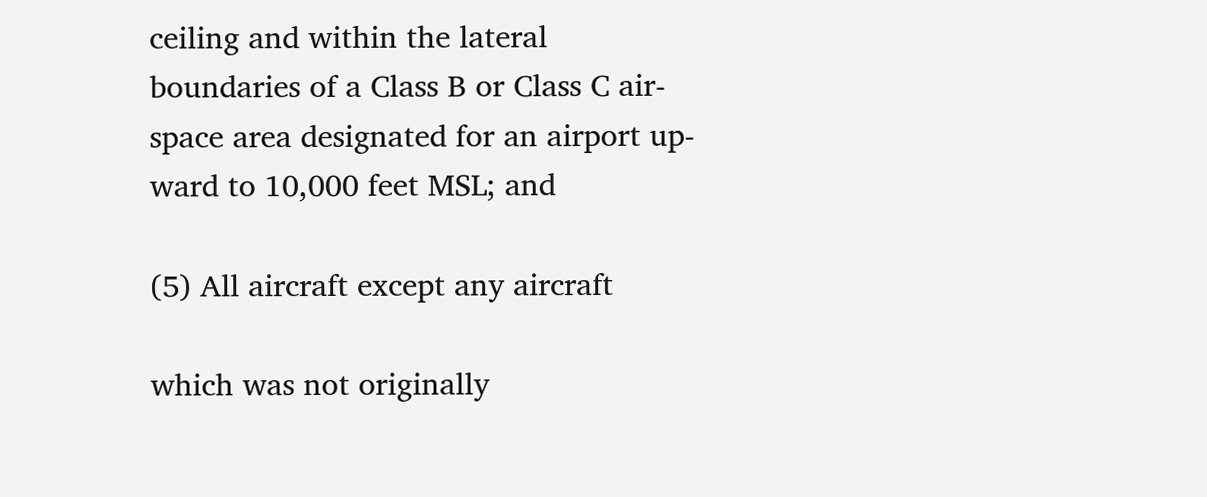ceiling and within the lateral
boundaries of a Class B or Class C air-
space area designated for an airport up-
ward to 10,000 feet MSL; and

(5) All aircraft except any aircraft

which was not originally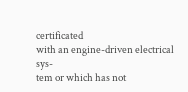certificated
with an engine-driven electrical sys-
tem or which has not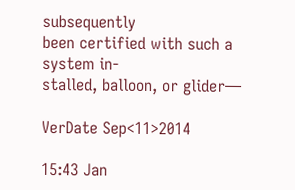subsequently
been certified with such a system in-
stalled, balloon, or glider—

VerDate Sep<11>2014

15:43 Jan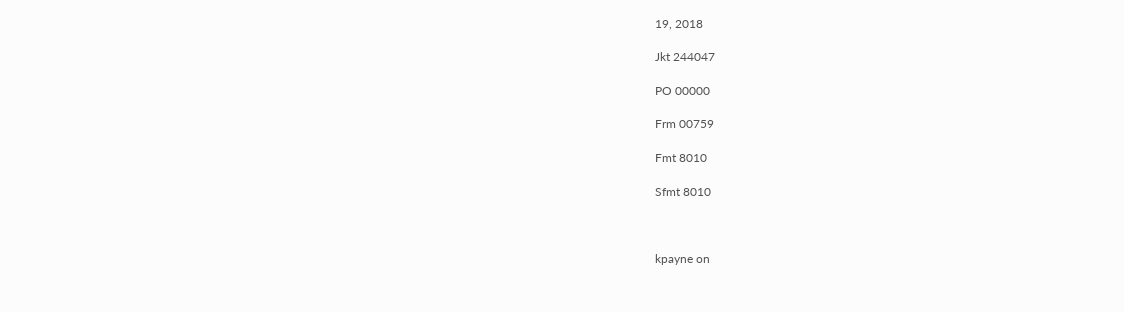19, 2018

Jkt 244047

PO 00000

Frm 00759

Fmt 8010

Sfmt 8010



kpayne on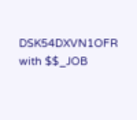DSK54DXVN1OFR with $$_JOB